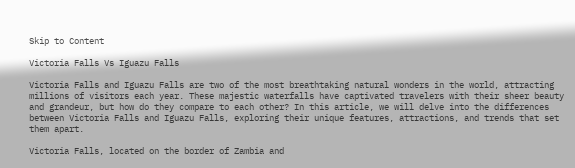Skip to Content

Victoria Falls Vs Iguazu Falls

Victoria Falls and Iguazu Falls are two of the most breathtaking natural wonders in the world, attracting millions of visitors each year. These majestic waterfalls have captivated travelers with their sheer beauty and grandeur, but how do they compare to each other? In this article, we will delve into the differences between Victoria Falls and Iguazu Falls, exploring their unique features, attractions, and trends that set them apart.

Victoria Falls, located on the border of Zambia and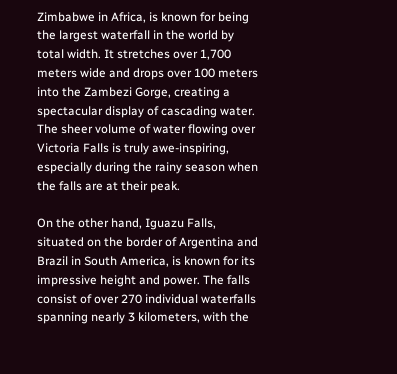Zimbabwe in Africa, is known for being the largest waterfall in the world by total width. It stretches over 1,700 meters wide and drops over 100 meters into the Zambezi Gorge, creating a spectacular display of cascading water. The sheer volume of water flowing over Victoria Falls is truly awe-inspiring, especially during the rainy season when the falls are at their peak.

On the other hand, Iguazu Falls, situated on the border of Argentina and Brazil in South America, is known for its impressive height and power. The falls consist of over 270 individual waterfalls spanning nearly 3 kilometers, with the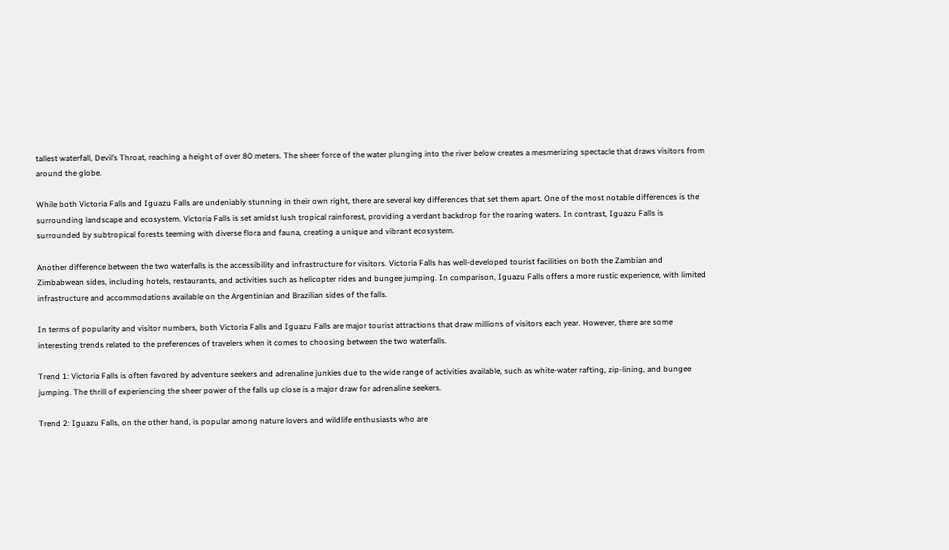tallest waterfall, Devil’s Throat, reaching a height of over 80 meters. The sheer force of the water plunging into the river below creates a mesmerizing spectacle that draws visitors from around the globe.

While both Victoria Falls and Iguazu Falls are undeniably stunning in their own right, there are several key differences that set them apart. One of the most notable differences is the surrounding landscape and ecosystem. Victoria Falls is set amidst lush tropical rainforest, providing a verdant backdrop for the roaring waters. In contrast, Iguazu Falls is surrounded by subtropical forests teeming with diverse flora and fauna, creating a unique and vibrant ecosystem.

Another difference between the two waterfalls is the accessibility and infrastructure for visitors. Victoria Falls has well-developed tourist facilities on both the Zambian and Zimbabwean sides, including hotels, restaurants, and activities such as helicopter rides and bungee jumping. In comparison, Iguazu Falls offers a more rustic experience, with limited infrastructure and accommodations available on the Argentinian and Brazilian sides of the falls.

In terms of popularity and visitor numbers, both Victoria Falls and Iguazu Falls are major tourist attractions that draw millions of visitors each year. However, there are some interesting trends related to the preferences of travelers when it comes to choosing between the two waterfalls.

Trend 1: Victoria Falls is often favored by adventure seekers and adrenaline junkies due to the wide range of activities available, such as white-water rafting, zip-lining, and bungee jumping. The thrill of experiencing the sheer power of the falls up close is a major draw for adrenaline seekers.

Trend 2: Iguazu Falls, on the other hand, is popular among nature lovers and wildlife enthusiasts who are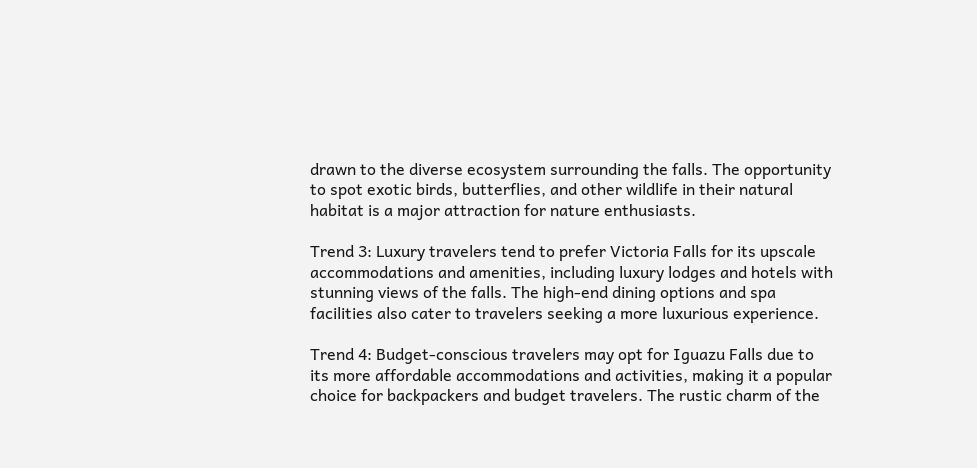drawn to the diverse ecosystem surrounding the falls. The opportunity to spot exotic birds, butterflies, and other wildlife in their natural habitat is a major attraction for nature enthusiasts.

Trend 3: Luxury travelers tend to prefer Victoria Falls for its upscale accommodations and amenities, including luxury lodges and hotels with stunning views of the falls. The high-end dining options and spa facilities also cater to travelers seeking a more luxurious experience.

Trend 4: Budget-conscious travelers may opt for Iguazu Falls due to its more affordable accommodations and activities, making it a popular choice for backpackers and budget travelers. The rustic charm of the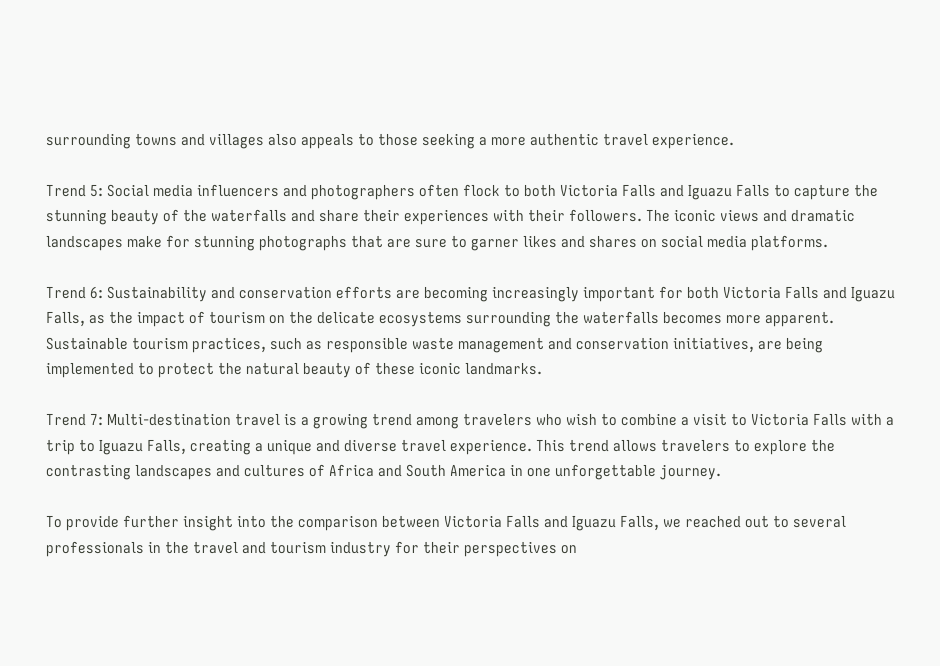surrounding towns and villages also appeals to those seeking a more authentic travel experience.

Trend 5: Social media influencers and photographers often flock to both Victoria Falls and Iguazu Falls to capture the stunning beauty of the waterfalls and share their experiences with their followers. The iconic views and dramatic landscapes make for stunning photographs that are sure to garner likes and shares on social media platforms.

Trend 6: Sustainability and conservation efforts are becoming increasingly important for both Victoria Falls and Iguazu Falls, as the impact of tourism on the delicate ecosystems surrounding the waterfalls becomes more apparent. Sustainable tourism practices, such as responsible waste management and conservation initiatives, are being implemented to protect the natural beauty of these iconic landmarks.

Trend 7: Multi-destination travel is a growing trend among travelers who wish to combine a visit to Victoria Falls with a trip to Iguazu Falls, creating a unique and diverse travel experience. This trend allows travelers to explore the contrasting landscapes and cultures of Africa and South America in one unforgettable journey.

To provide further insight into the comparison between Victoria Falls and Iguazu Falls, we reached out to several professionals in the travel and tourism industry for their perspectives on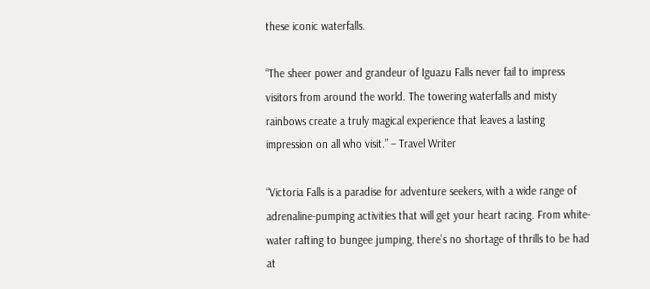these iconic waterfalls.

“The sheer power and grandeur of Iguazu Falls never fail to impress visitors from around the world. The towering waterfalls and misty rainbows create a truly magical experience that leaves a lasting impression on all who visit.” – Travel Writer

“Victoria Falls is a paradise for adventure seekers, with a wide range of adrenaline-pumping activities that will get your heart racing. From white-water rafting to bungee jumping, there’s no shortage of thrills to be had at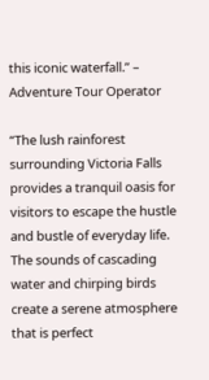this iconic waterfall.” – Adventure Tour Operator

“The lush rainforest surrounding Victoria Falls provides a tranquil oasis for visitors to escape the hustle and bustle of everyday life. The sounds of cascading water and chirping birds create a serene atmosphere that is perfect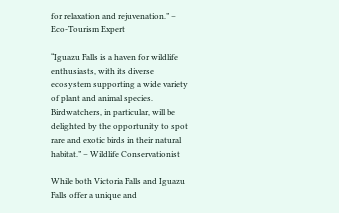for relaxation and rejuvenation.” – Eco-Tourism Expert

“Iguazu Falls is a haven for wildlife enthusiasts, with its diverse ecosystem supporting a wide variety of plant and animal species. Birdwatchers, in particular, will be delighted by the opportunity to spot rare and exotic birds in their natural habitat.” – Wildlife Conservationist

While both Victoria Falls and Iguazu Falls offer a unique and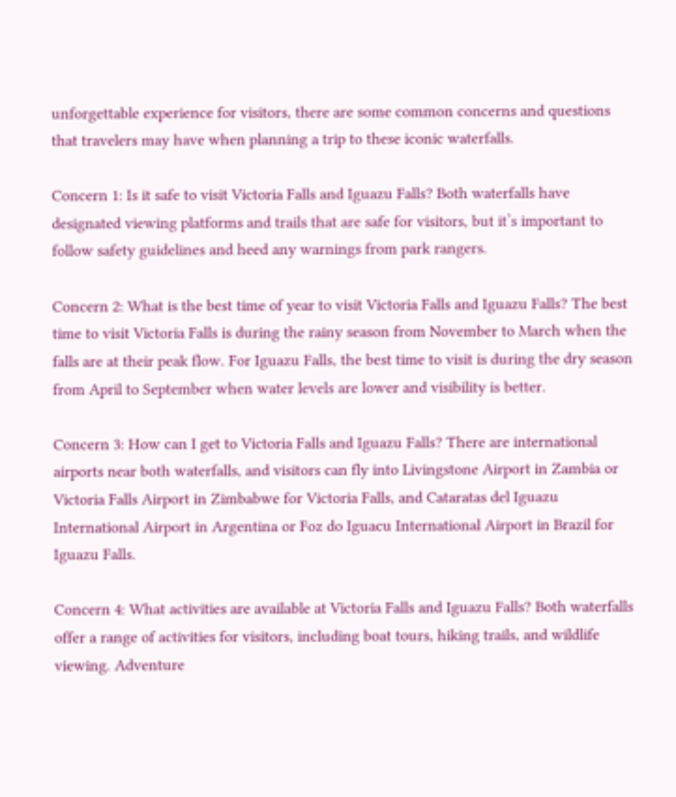unforgettable experience for visitors, there are some common concerns and questions that travelers may have when planning a trip to these iconic waterfalls.

Concern 1: Is it safe to visit Victoria Falls and Iguazu Falls? Both waterfalls have designated viewing platforms and trails that are safe for visitors, but it’s important to follow safety guidelines and heed any warnings from park rangers.

Concern 2: What is the best time of year to visit Victoria Falls and Iguazu Falls? The best time to visit Victoria Falls is during the rainy season from November to March when the falls are at their peak flow. For Iguazu Falls, the best time to visit is during the dry season from April to September when water levels are lower and visibility is better.

Concern 3: How can I get to Victoria Falls and Iguazu Falls? There are international airports near both waterfalls, and visitors can fly into Livingstone Airport in Zambia or Victoria Falls Airport in Zimbabwe for Victoria Falls, and Cataratas del Iguazu International Airport in Argentina or Foz do Iguacu International Airport in Brazil for Iguazu Falls.

Concern 4: What activities are available at Victoria Falls and Iguazu Falls? Both waterfalls offer a range of activities for visitors, including boat tours, hiking trails, and wildlife viewing. Adventure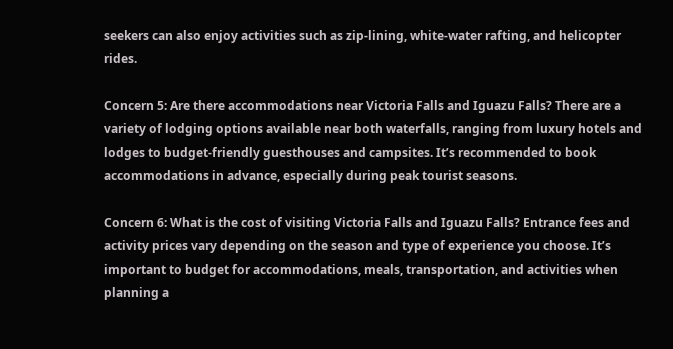seekers can also enjoy activities such as zip-lining, white-water rafting, and helicopter rides.

Concern 5: Are there accommodations near Victoria Falls and Iguazu Falls? There are a variety of lodging options available near both waterfalls, ranging from luxury hotels and lodges to budget-friendly guesthouses and campsites. It’s recommended to book accommodations in advance, especially during peak tourist seasons.

Concern 6: What is the cost of visiting Victoria Falls and Iguazu Falls? Entrance fees and activity prices vary depending on the season and type of experience you choose. It’s important to budget for accommodations, meals, transportation, and activities when planning a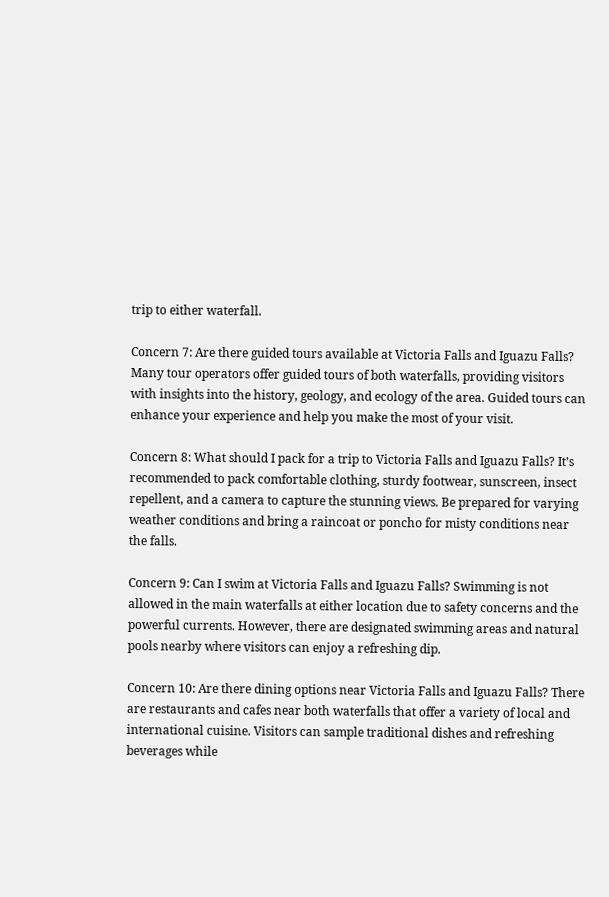trip to either waterfall.

Concern 7: Are there guided tours available at Victoria Falls and Iguazu Falls? Many tour operators offer guided tours of both waterfalls, providing visitors with insights into the history, geology, and ecology of the area. Guided tours can enhance your experience and help you make the most of your visit.

Concern 8: What should I pack for a trip to Victoria Falls and Iguazu Falls? It’s recommended to pack comfortable clothing, sturdy footwear, sunscreen, insect repellent, and a camera to capture the stunning views. Be prepared for varying weather conditions and bring a raincoat or poncho for misty conditions near the falls.

Concern 9: Can I swim at Victoria Falls and Iguazu Falls? Swimming is not allowed in the main waterfalls at either location due to safety concerns and the powerful currents. However, there are designated swimming areas and natural pools nearby where visitors can enjoy a refreshing dip.

Concern 10: Are there dining options near Victoria Falls and Iguazu Falls? There are restaurants and cafes near both waterfalls that offer a variety of local and international cuisine. Visitors can sample traditional dishes and refreshing beverages while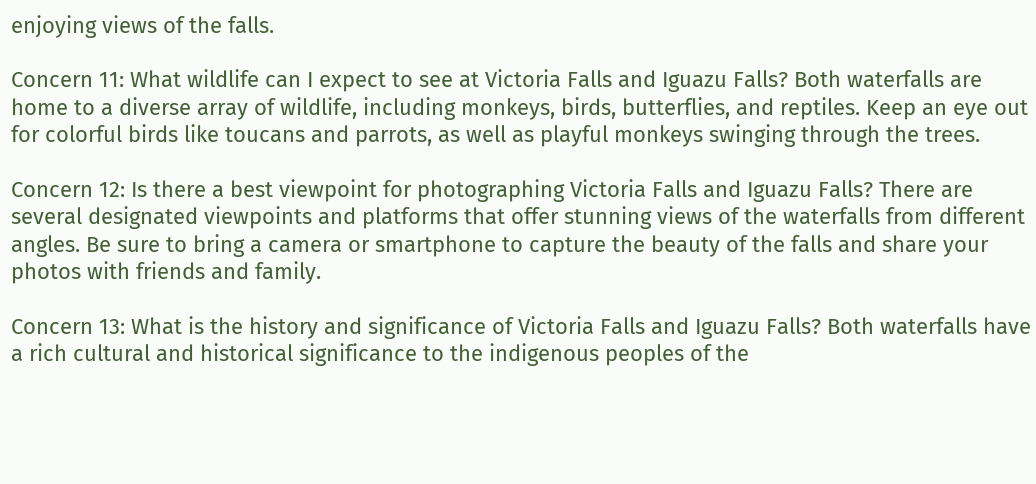enjoying views of the falls.

Concern 11: What wildlife can I expect to see at Victoria Falls and Iguazu Falls? Both waterfalls are home to a diverse array of wildlife, including monkeys, birds, butterflies, and reptiles. Keep an eye out for colorful birds like toucans and parrots, as well as playful monkeys swinging through the trees.

Concern 12: Is there a best viewpoint for photographing Victoria Falls and Iguazu Falls? There are several designated viewpoints and platforms that offer stunning views of the waterfalls from different angles. Be sure to bring a camera or smartphone to capture the beauty of the falls and share your photos with friends and family.

Concern 13: What is the history and significance of Victoria Falls and Iguazu Falls? Both waterfalls have a rich cultural and historical significance to the indigenous peoples of the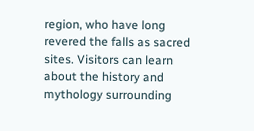region, who have long revered the falls as sacred sites. Visitors can learn about the history and mythology surrounding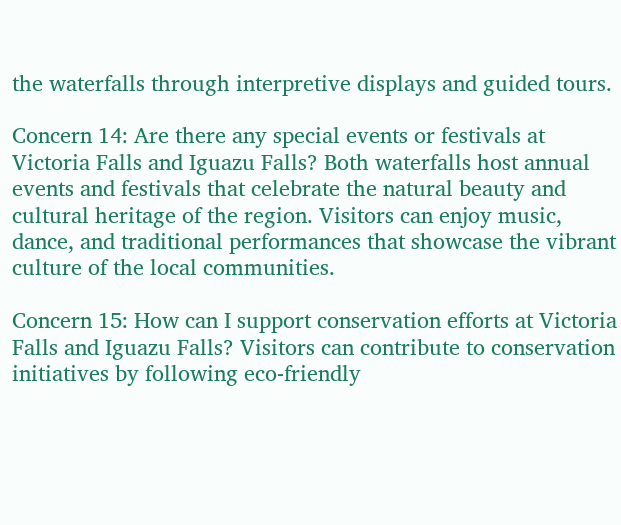the waterfalls through interpretive displays and guided tours.

Concern 14: Are there any special events or festivals at Victoria Falls and Iguazu Falls? Both waterfalls host annual events and festivals that celebrate the natural beauty and cultural heritage of the region. Visitors can enjoy music, dance, and traditional performances that showcase the vibrant culture of the local communities.

Concern 15: How can I support conservation efforts at Victoria Falls and Iguazu Falls? Visitors can contribute to conservation initiatives by following eco-friendly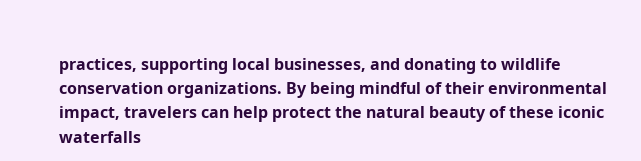practices, supporting local businesses, and donating to wildlife conservation organizations. By being mindful of their environmental impact, travelers can help protect the natural beauty of these iconic waterfalls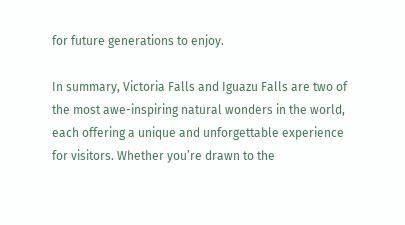for future generations to enjoy.

In summary, Victoria Falls and Iguazu Falls are two of the most awe-inspiring natural wonders in the world, each offering a unique and unforgettable experience for visitors. Whether you’re drawn to the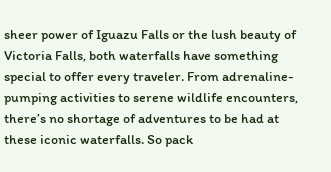sheer power of Iguazu Falls or the lush beauty of Victoria Falls, both waterfalls have something special to offer every traveler. From adrenaline-pumping activities to serene wildlife encounters, there’s no shortage of adventures to be had at these iconic waterfalls. So pack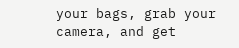your bags, grab your camera, and get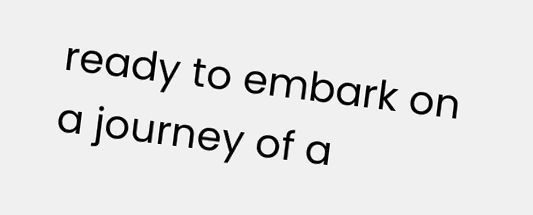ready to embark on a journey of a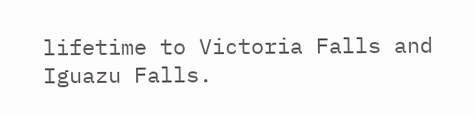lifetime to Victoria Falls and Iguazu Falls.